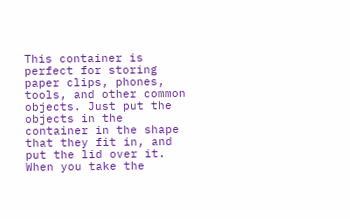This container is perfect for storing paper clips, phones, tools, and other common objects. Just put the objects in the container in the shape that they fit in, and put the lid over it. When you take the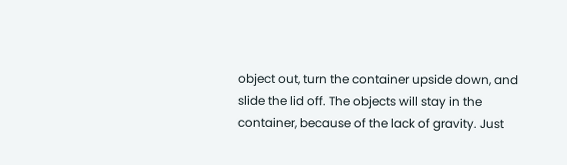object out, turn the container upside down, and slide the lid off. The objects will stay in the container, because of the lack of gravity. Just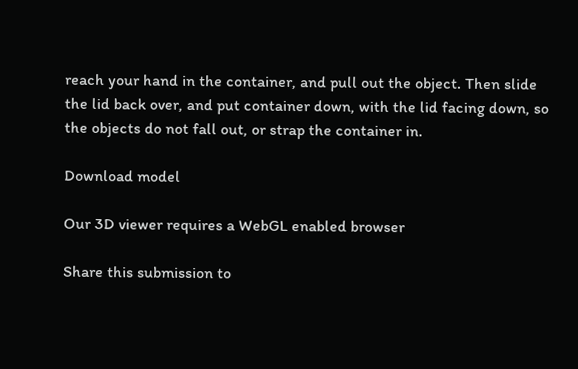reach your hand in the container, and pull out the object. Then slide the lid back over, and put container down, with the lid facing down, so the objects do not fall out, or strap the container in.

Download model

Our 3D viewer requires a WebGL enabled browser

Share this submission to